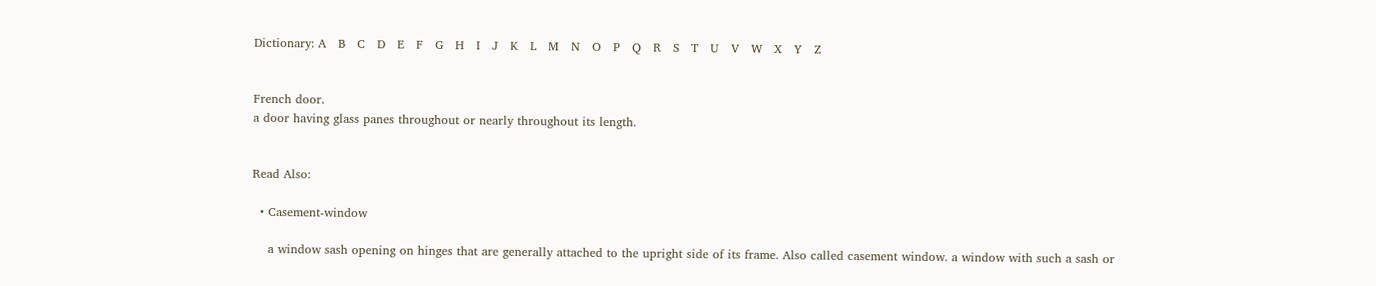Dictionary: A   B   C   D   E   F   G   H   I   J   K   L   M   N   O   P   Q   R   S   T   U   V   W   X   Y   Z


French door.
a door having glass panes throughout or nearly throughout its length.


Read Also:

  • Casement-window

    a window sash opening on hinges that are generally attached to the upright side of its frame. Also called casement window. a window with such a sash or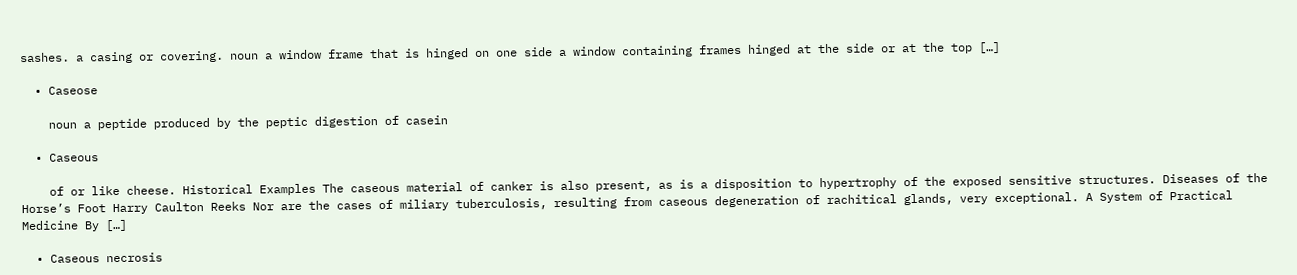sashes. a casing or covering. noun a window frame that is hinged on one side a window containing frames hinged at the side or at the top […]

  • Caseose

    noun a peptide produced by the peptic digestion of casein

  • Caseous

    of or like cheese. Historical Examples The caseous material of canker is also present, as is a disposition to hypertrophy of the exposed sensitive structures. Diseases of the Horse’s Foot Harry Caulton Reeks Nor are the cases of miliary tuberculosis, resulting from caseous degeneration of rachitical glands, very exceptional. A System of Practical Medicine By […]

  • Caseous necrosis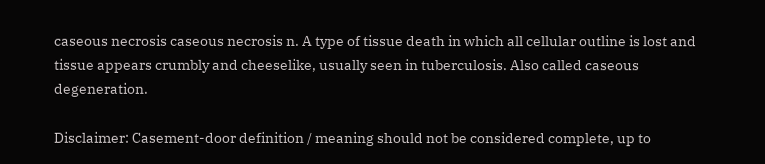caseous necrosis caseous necrosis n. A type of tissue death in which all cellular outline is lost and tissue appears crumbly and cheeselike, usually seen in tuberculosis. Also called caseous degeneration.

Disclaimer: Casement-door definition / meaning should not be considered complete, up to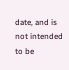date, and is not intended to be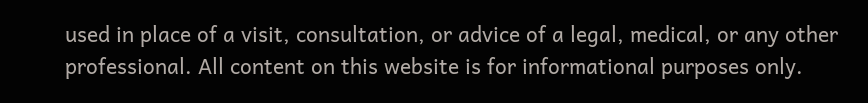used in place of a visit, consultation, or advice of a legal, medical, or any other professional. All content on this website is for informational purposes only.